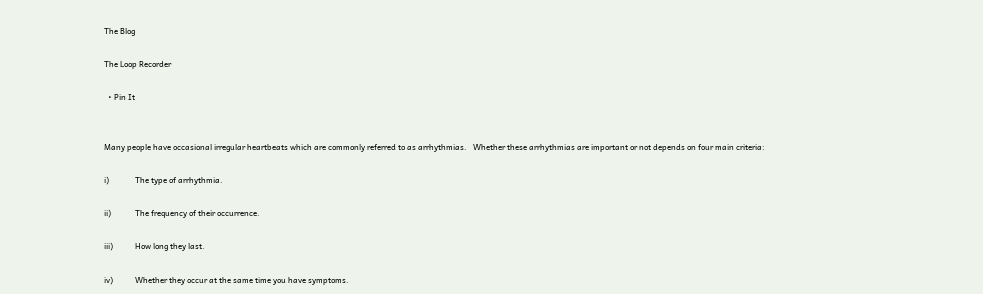The Blog

The Loop Recorder

  • Pin It


Many people have occasional irregular heartbeats which are commonly referred to as arrhythmias.   Whether these arrhythmias are important or not depends on four main criteria:

i)             The type of arrhythmia.

ii)            The frequency of their occurrence.

iii)           How long they last.

iv)           Whether they occur at the same time you have symptoms.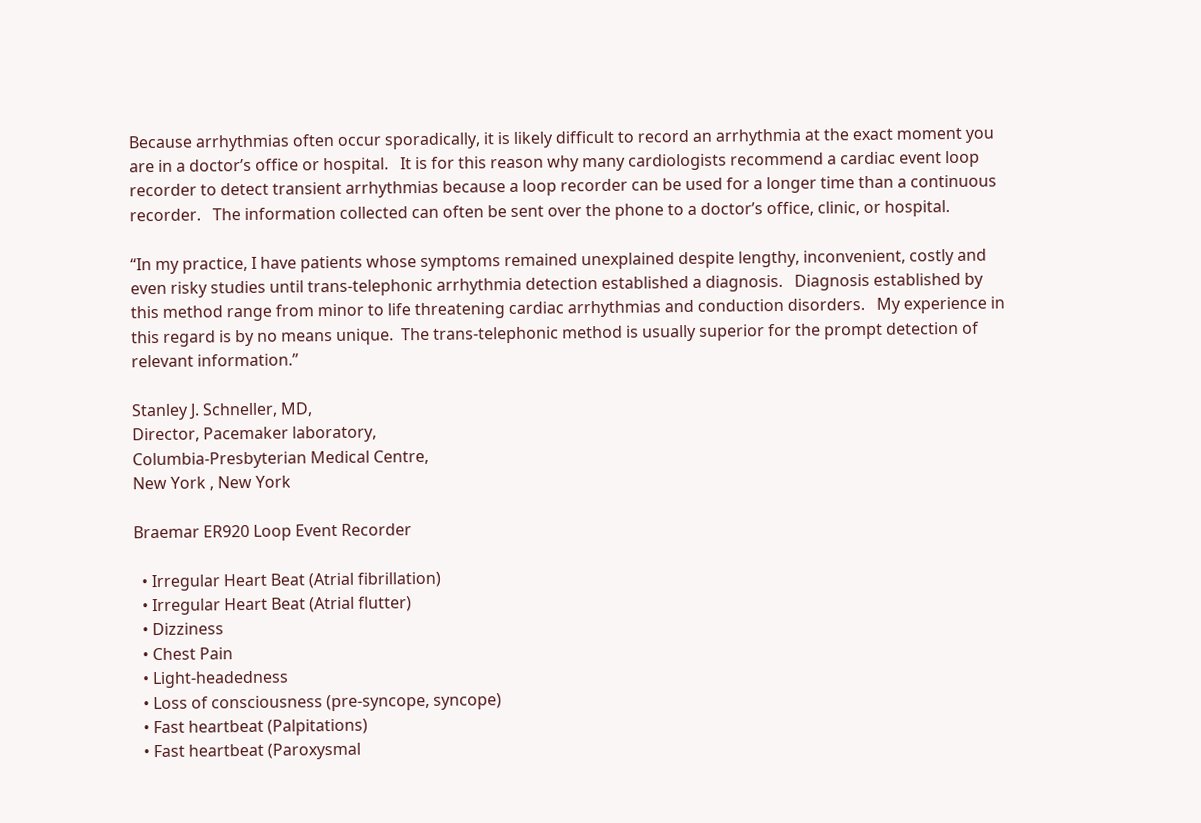Because arrhythmias often occur sporadically, it is likely difficult to record an arrhythmia at the exact moment you are in a doctor’s office or hospital.   It is for this reason why many cardiologists recommend a cardiac event loop recorder to detect transient arrhythmias because a loop recorder can be used for a longer time than a continuous recorder.   The information collected can often be sent over the phone to a doctor’s office, clinic, or hospital.

“In my practice, I have patients whose symptoms remained unexplained despite lengthy, inconvenient, costly and even risky studies until trans-telephonic arrhythmia detection established a diagnosis.   Diagnosis established by this method range from minor to life threatening cardiac arrhythmias and conduction disorders.   My experience in this regard is by no means unique.  The trans-telephonic method is usually superior for the prompt detection of relevant information.”

Stanley J. Schneller, MD,
Director, Pacemaker laboratory,
Columbia-Presbyterian Medical Centre,
New York , New York

Braemar ER920 Loop Event Recorder

  • Irregular Heart Beat (Atrial fibrillation)
  • Irregular Heart Beat (Atrial flutter)
  • Dizziness
  • Chest Pain
  • Light-headedness
  • Loss of consciousness (pre-syncope, syncope)
  • Fast heartbeat (Palpitations)
  • Fast heartbeat (Paroxysmal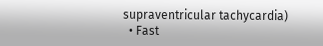supraventricular tachycardia)
  • Fast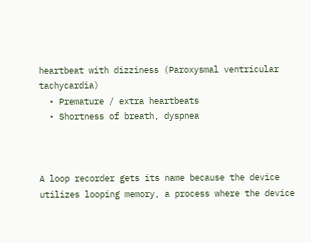heartbeat with dizziness (Paroxysmal ventricular tachycardia)
  • Premature / extra heartbeats
  • Shortness of breath, dyspnea



A loop recorder gets its name because the device utilizes looping memory, a process where the device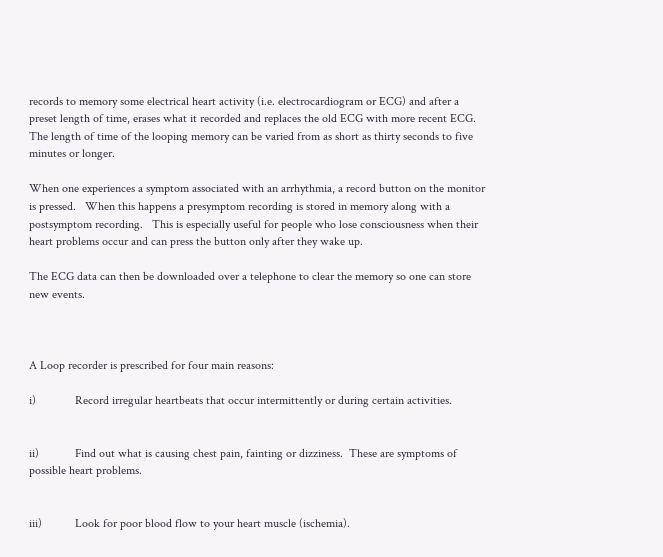records to memory some electrical heart activity (i.e. electrocardiogram or ECG) and after a preset length of time, erases what it recorded and replaces the old ECG with more recent ECG.   The length of time of the looping memory can be varied from as short as thirty seconds to five minutes or longer.

When one experiences a symptom associated with an arrhythmia, a record button on the monitor is pressed.   When this happens a presymptom recording is stored in memory along with a postsymptom recording.   This is especially useful for people who lose consciousness when their heart problems occur and can press the button only after they wake up.

The ECG data can then be downloaded over a telephone to clear the memory so one can store new events.



A Loop recorder is prescribed for four main reasons:

i)             Record irregular heartbeats that occur intermittently or during certain activities.


ii)            Find out what is causing chest pain, fainting or dizziness.  These are symptoms of possible heart problems.


iii)           Look for poor blood flow to your heart muscle (ischemia).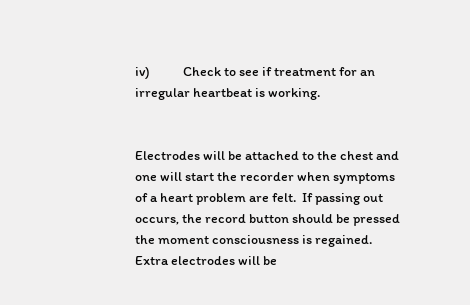iv)           Check to see if treatment for an irregular heartbeat is working.


Electrodes will be attached to the chest and one will start the recorder when symptoms of a heart problem are felt.  If passing out occurs, the record button should be pressed the moment consciousness is regained.   Extra electrodes will be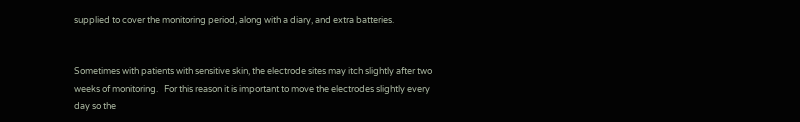supplied to cover the monitoring period, along with a diary, and extra batteries.


Sometimes with patients with sensitive skin, the electrode sites may itch slightly after two weeks of monitoring.   For this reason it is important to move the electrodes slightly every day so the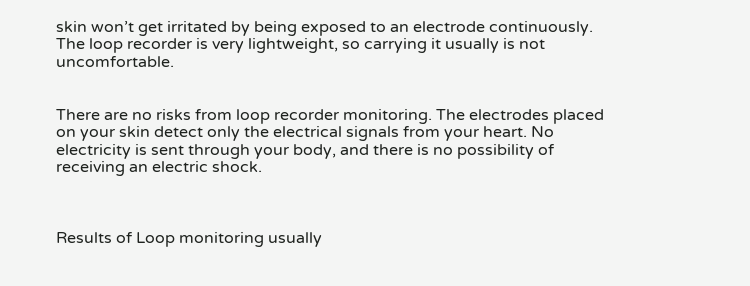skin won’t get irritated by being exposed to an electrode continuously.   The loop recorder is very lightweight, so carrying it usually is not uncomfortable.


There are no risks from loop recorder monitoring. The electrodes placed on your skin detect only the electrical signals from your heart. No electricity is sent through your body, and there is no possibility of receiving an electric shock.



Results of Loop monitoring usually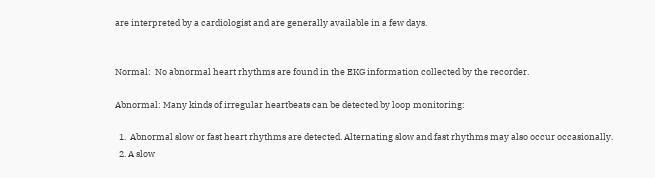are interpreted by a cardiologist and are generally available in a few days.


Normal:  No abnormal heart rhythms are found in the EKG information collected by the recorder.

Abnormal: Many kinds of irregular heartbeats can be detected by loop monitoring:

  1.  Abnormal slow or fast heart rhythms are detected. Alternating slow and fast rhythms may also occur occasionally.
  2. A slow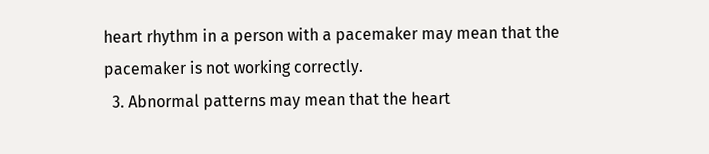heart rhythm in a person with a pacemaker may mean that the pacemaker is not working correctly.
  3. Abnormal patterns may mean that the heart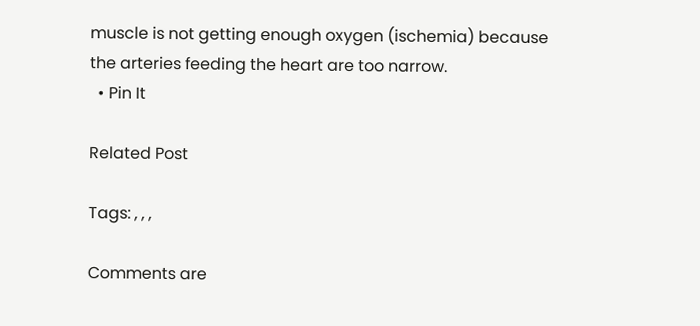muscle is not getting enough oxygen (ischemia) because the arteries feeding the heart are too narrow.
  • Pin It

Related Post

Tags: , , ,

Comments are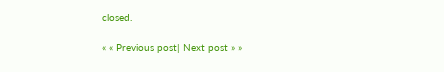closed.

« « Previous post| Next post » »